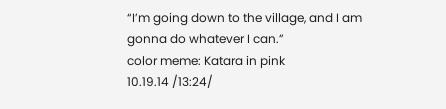“I’m going down to the village, and I am gonna do whatever I can.”
color meme: Katara in pink
10.19.14 /13:24/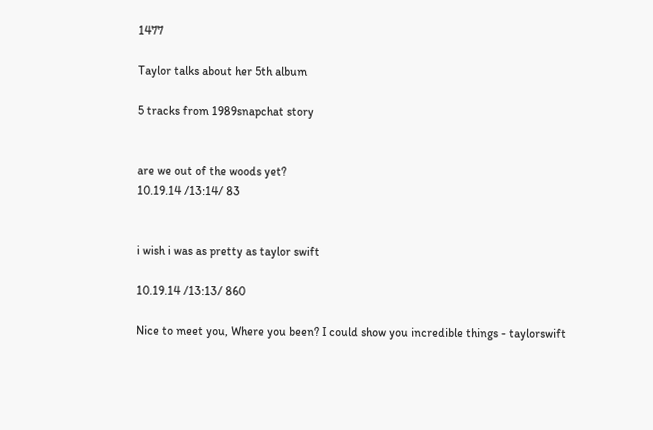1477

Taylor talks about her 5th album

5 tracks from 1989snapchat story


are we out of the woods yet?
10.19.14 /13:14/ 83


i wish i was as pretty as taylor swift

10.19.14 /13:13/ 860

Nice to meet you, Where you been? I could show you incredible things - taylorswift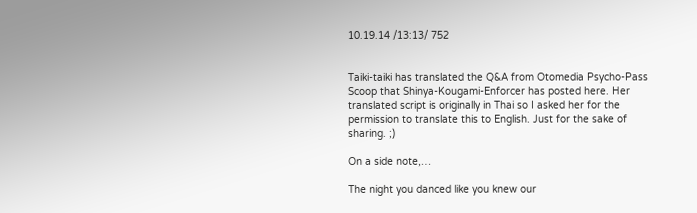10.19.14 /13:13/ 752


Taiki-taiki has translated the Q&A from Otomedia Psycho-Pass Scoop that Shinya-Kougami-Enforcer has posted here. Her translated script is originally in Thai so I asked her for the permission to translate this to English. Just for the sake of sharing. ;)

On a side note,…

The night you danced like you knew our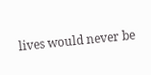lives would never be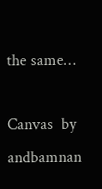the same…

Canvas  by  andbamnan